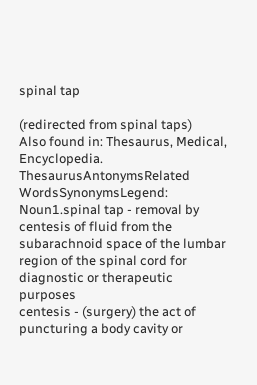spinal tap

(redirected from spinal taps)
Also found in: Thesaurus, Medical, Encyclopedia.
ThesaurusAntonymsRelated WordsSynonymsLegend:
Noun1.spinal tap - removal by centesis of fluid from the subarachnoid space of the lumbar region of the spinal cord for diagnostic or therapeutic purposes
centesis - (surgery) the act of puncturing a body cavity or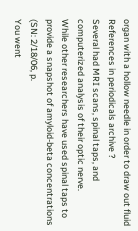organ with a hollow needle in order to draw out fluid
References in periodicals archive ?
Several had MRI scans, spinal taps, and computerized analysis of their optic nerve.
While other researchers have used spinal taps to provide a snapshot of amyloid-beta concentrations (SN: 2/18/06, p.
You went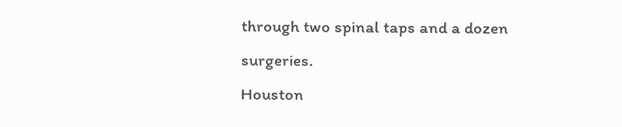through two spinal taps and a dozen surgeries.
Houston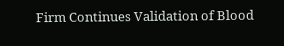Firm Continues Validation of Blood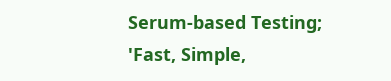Serum-based Testing; 'Fast, Simple,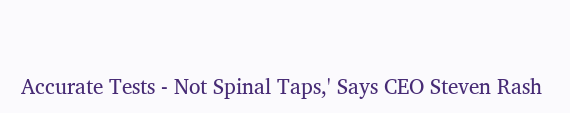Accurate Tests - Not Spinal Taps,' Says CEO Steven Rash